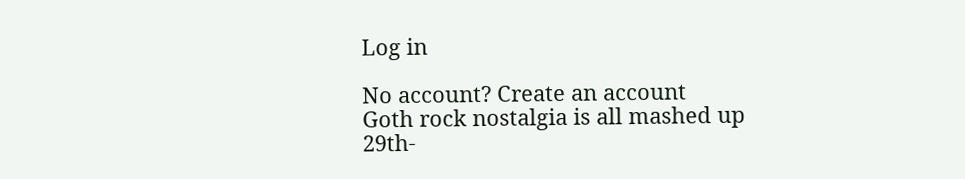Log in

No account? Create an account
Goth rock nostalgia is all mashed up
29th-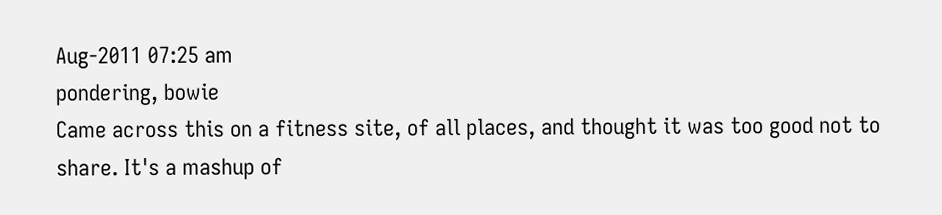Aug-2011 07:25 am
pondering, bowie
Came across this on a fitness site, of all places, and thought it was too good not to share. It's a mashup of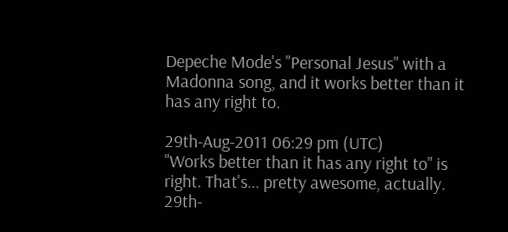Depeche Mode's "Personal Jesus" with a Madonna song, and it works better than it has any right to.

29th-Aug-2011 06:29 pm (UTC)
"Works better than it has any right to" is right. That's... pretty awesome, actually.
29th-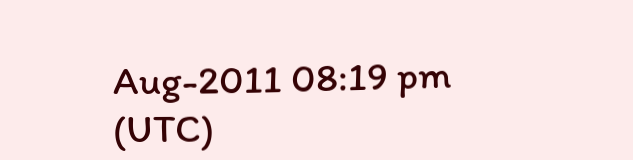Aug-2011 08:19 pm (UTC)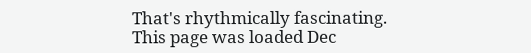That's rhythmically fascinating.
This page was loaded Dec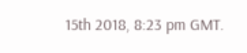15th 2018, 8:23 pm GMT.